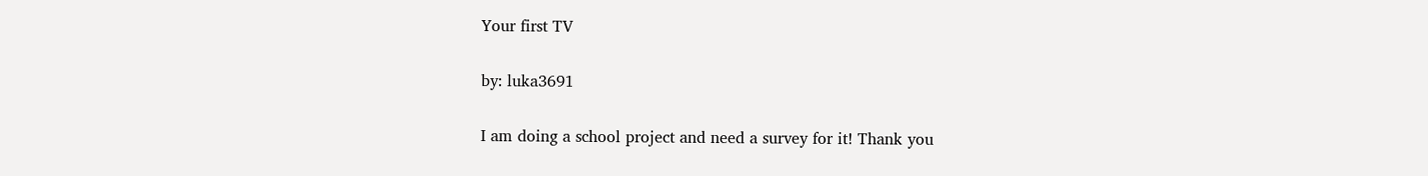Your first TV

by: luka3691

I am doing a school project and need a survey for it! Thank you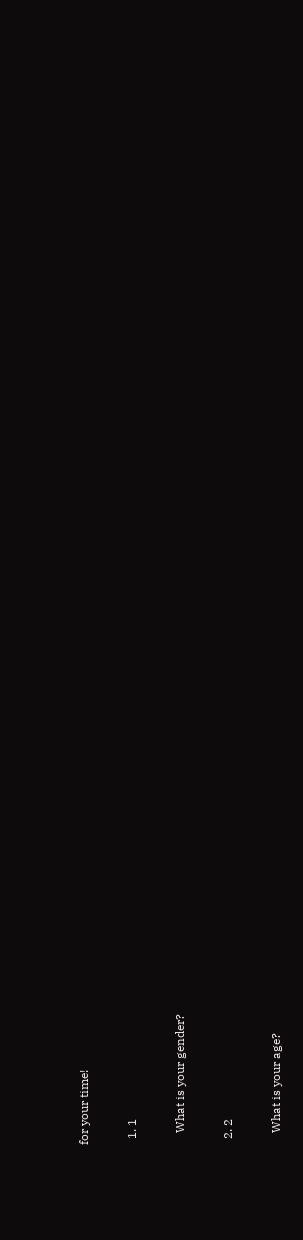for your time!

  1. 1

    What is your gender?

  2. 2

    What is your age?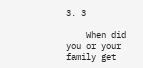3. 3

    When did you or your family get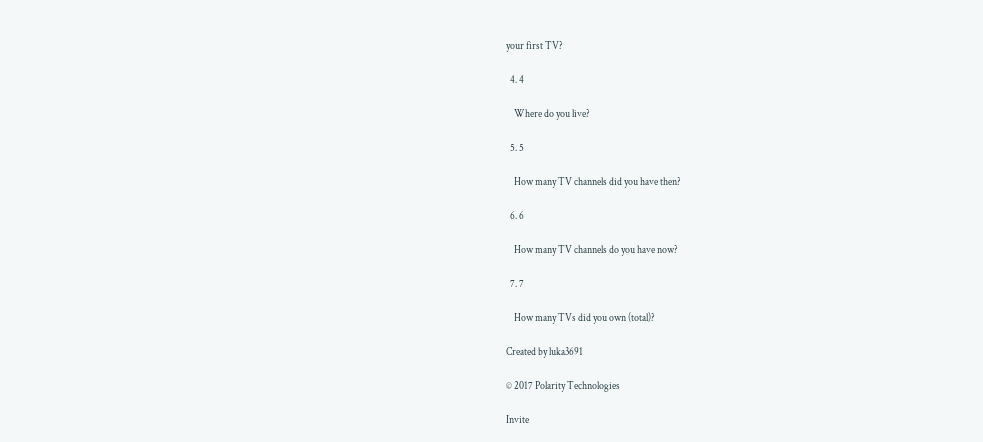your first TV?

  4. 4

    Where do you live?

  5. 5

    How many TV channels did you have then?

  6. 6

    How many TV channels do you have now?

  7. 7

    How many TVs did you own (total)?

Created by luka3691

© 2017 Polarity Technologies

Invite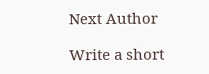Next Author

Write a short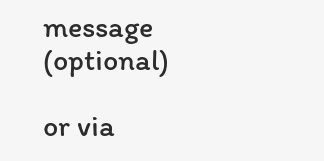message (optional)

or via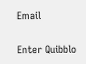Email

Enter Quibblo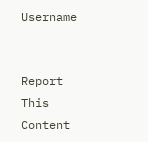Username


Report This Content